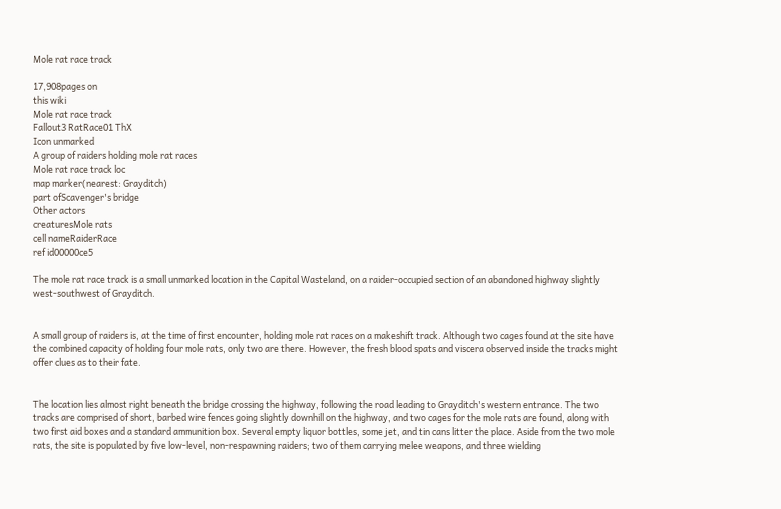Mole rat race track

17,908pages on
this wiki
Mole rat race track
Fallout3 RatRace01 ThX
Icon unmarked
A group of raiders holding mole rat races
Mole rat race track loc
map marker(nearest: Grayditch)
part ofScavenger's bridge
Other actors
creaturesMole rats
cell nameRaiderRace
ref id00000ce5

The mole rat race track is a small unmarked location in the Capital Wasteland, on a raider-occupied section of an abandoned highway slightly west-southwest of Grayditch.


A small group of raiders is, at the time of first encounter, holding mole rat races on a makeshift track. Although two cages found at the site have the combined capacity of holding four mole rats, only two are there. However, the fresh blood spats and viscera observed inside the tracks might offer clues as to their fate.


The location lies almost right beneath the bridge crossing the highway, following the road leading to Grayditch's western entrance. The two tracks are comprised of short, barbed wire fences going slightly downhill on the highway, and two cages for the mole rats are found, along with two first aid boxes and a standard ammunition box. Several empty liquor bottles, some jet, and tin cans litter the place. Aside from the two mole rats, the site is populated by five low-level, non-respawning raiders; two of them carrying melee weapons, and three wielding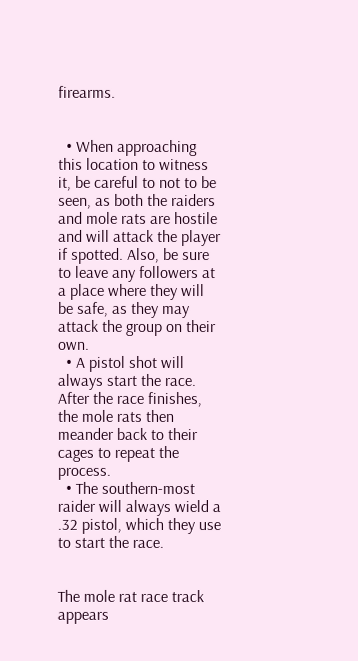firearms.


  • When approaching this location to witness it, be careful to not to be seen, as both the raiders and mole rats are hostile and will attack the player if spotted. Also, be sure to leave any followers at a place where they will be safe, as they may attack the group on their own.
  • A pistol shot will always start the race. After the race finishes, the mole rats then meander back to their cages to repeat the process.
  • The southern-most raider will always wield a .32 pistol, which they use to start the race.


The mole rat race track appears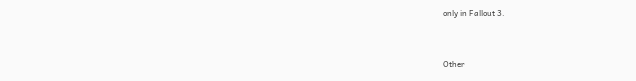only in Fallout 3.


Other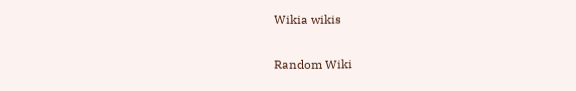Wikia wikis

Random Wiki